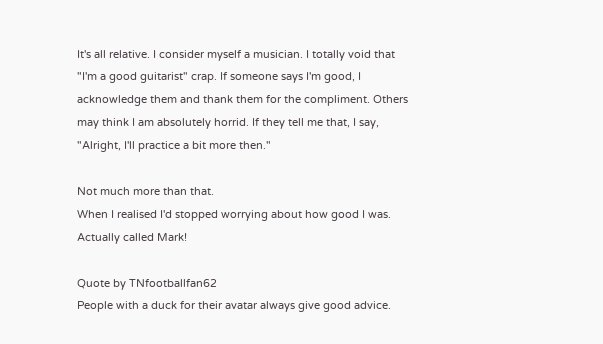It's all relative. I consider myself a musician. I totally void that "I'm a good guitarist" crap. If someone says I'm good, I acknowledge them and thank them for the compliment. Others may think I am absolutely horrid. If they tell me that, I say, "Alright, I'll practice a bit more then."

Not much more than that.
When I realised I'd stopped worrying about how good I was.
Actually called Mark!

Quote by TNfootballfan62
People with a duck for their avatar always give good advice.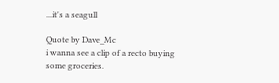...it's a seagull

Quote by Dave_Mc
i wanna see a clip of a recto buying some groceries.